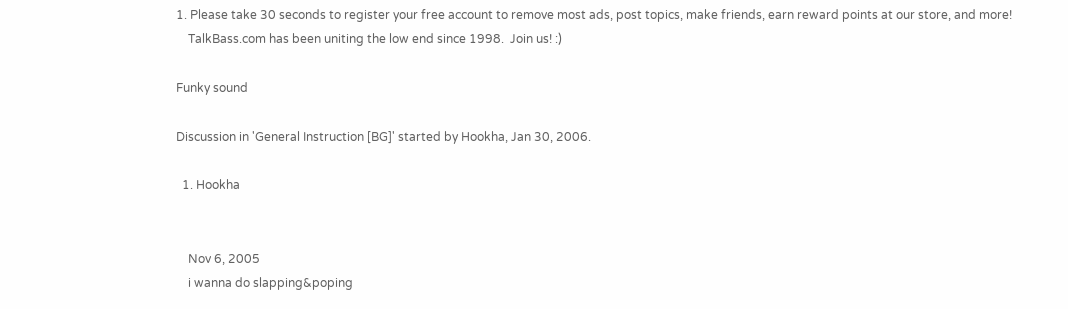1. Please take 30 seconds to register your free account to remove most ads, post topics, make friends, earn reward points at our store, and more!
    TalkBass.com has been uniting the low end since 1998.  Join us! :)

Funky sound

Discussion in 'General Instruction [BG]' started by Hookha, Jan 30, 2006.

  1. Hookha


    Nov 6, 2005
    i wanna do slapping&poping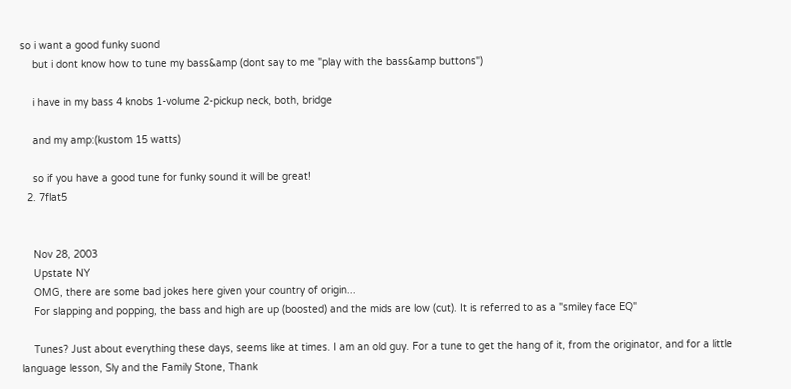so i want a good funky suond
    but i dont know how to tune my bass&amp (dont say to me "play with the bass&amp buttons")

    i have in my bass 4 knobs 1-volume 2-pickup neck, both, bridge

    and my amp:(kustom 15 watts)

    so if you have a good tune for funky sound it will be great!
  2. 7flat5


    Nov 28, 2003
    Upstate NY
    OMG, there are some bad jokes here given your country of origin...
    For slapping and popping, the bass and high are up (boosted) and the mids are low (cut). It is referred to as a "smiley face EQ"

    Tunes? Just about everything these days, seems like at times. I am an old guy. For a tune to get the hang of it, from the originator, and for a little language lesson, Sly and the Family Stone, Thank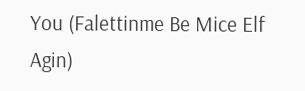You (Falettinme Be Mice Elf Agin)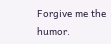Forgive me the humor.